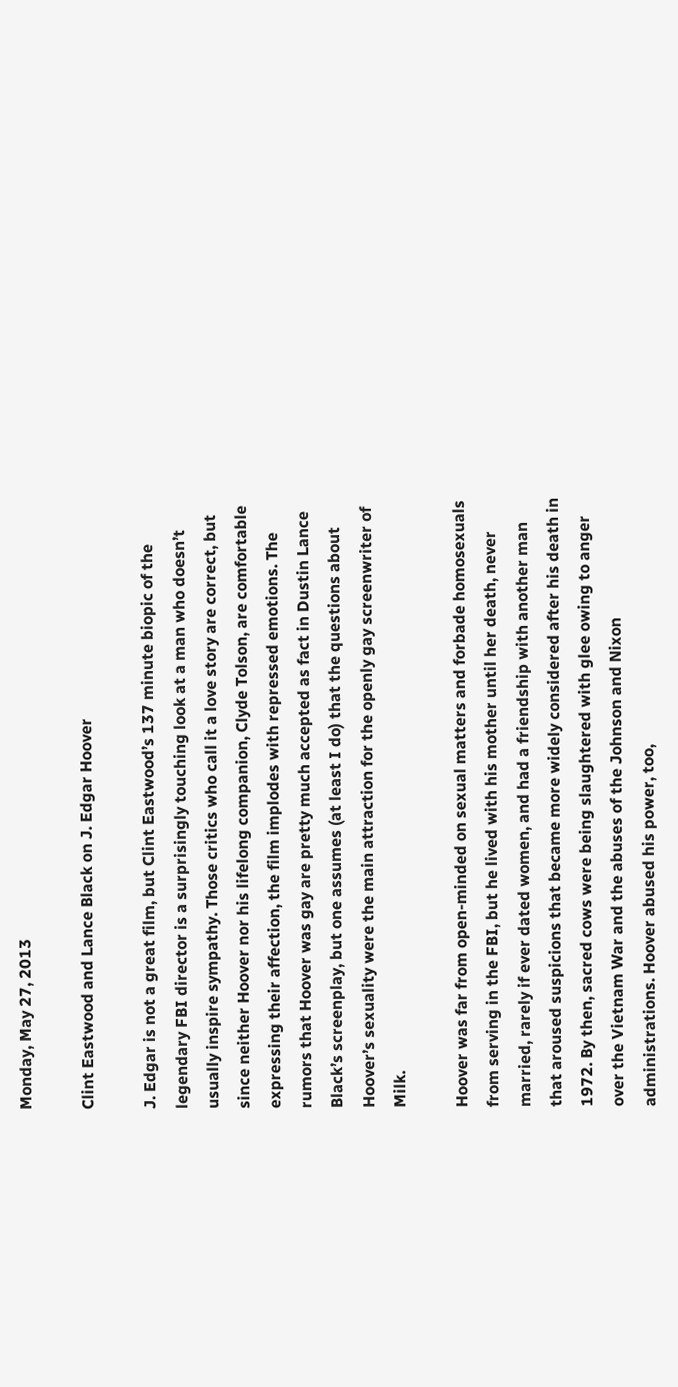Monday, May 27, 2013

Clint Eastwood and Lance Black on J. Edgar Hoover

J. Edgar is not a great film, but Clint Eastwood’s 137 minute biopic of the legendary FBI director is a surprisingly touching look at a man who doesn’t usually inspire sympathy. Those critics who call it a love story are correct, but since neither Hoover nor his lifelong companion, Clyde Tolson, are comfortable expressing their affection, the film implodes with repressed emotions. The rumors that Hoover was gay are pretty much accepted as fact in Dustin Lance Black’s screenplay, but one assumes (at least I do) that the questions about Hoover’s sexuality were the main attraction for the openly gay screenwriter of Milk.

Hoover was far from open-minded on sexual matters and forbade homosexuals from serving in the FBI, but he lived with his mother until her death, never married, rarely if ever dated women, and had a friendship with another man that aroused suspicions that became more widely considered after his death in 1972. By then, sacred cows were being slaughtered with glee owing to anger over the Vietnam War and the abuses of the Johnson and Nixon administrations. Hoover abused his power, too,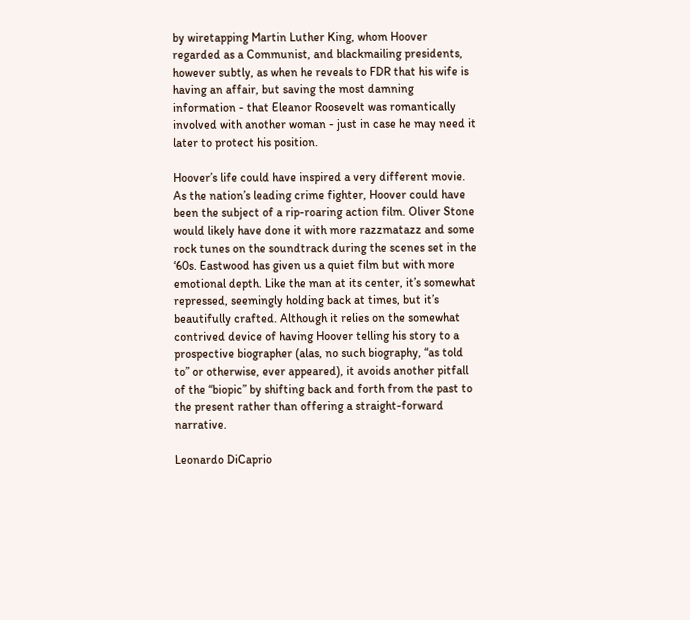by wiretapping Martin Luther King, whom Hoover regarded as a Communist, and blackmailing presidents, however subtly, as when he reveals to FDR that his wife is having an affair, but saving the most damning information - that Eleanor Roosevelt was romantically involved with another woman - just in case he may need it later to protect his position.

Hoover’s life could have inspired a very different movie. As the nation’s leading crime fighter, Hoover could have been the subject of a rip-roaring action film. Oliver Stone would likely have done it with more razzmatazz and some rock tunes on the soundtrack during the scenes set in the ‘60s. Eastwood has given us a quiet film but with more emotional depth. Like the man at its center, it’s somewhat repressed, seemingly holding back at times, but it’s beautifully crafted. Although it relies on the somewhat contrived device of having Hoover telling his story to a prospective biographer (alas, no such biography, “as told to” or otherwise, ever appeared), it avoids another pitfall of the “biopic” by shifting back and forth from the past to the present rather than offering a straight-forward narrative.

Leonardo DiCaprio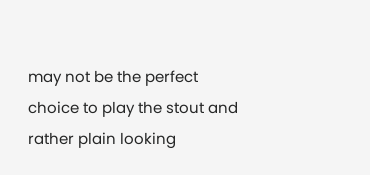may not be the perfect choice to play the stout and rather plain looking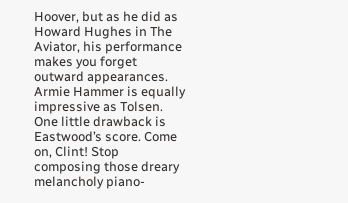Hoover, but as he did as Howard Hughes in The Aviator, his performance makes you forget outward appearances. Armie Hammer is equally impressive as Tolsen. One little drawback is Eastwood’s score. Come on, Clint! Stop composing those dreary melancholy piano-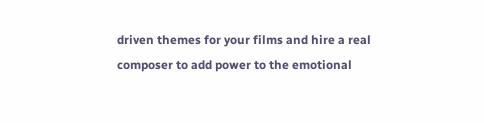driven themes for your films and hire a real composer to add power to the emotional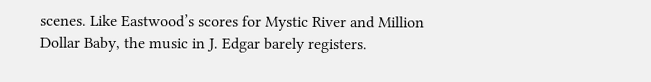scenes. Like Eastwood’s scores for Mystic River and Million Dollar Baby, the music in J. Edgar barely registers.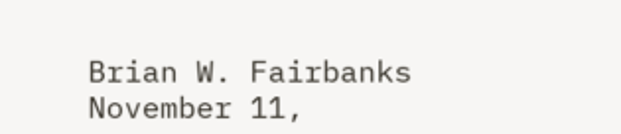Brian W. Fairbanks
November 11,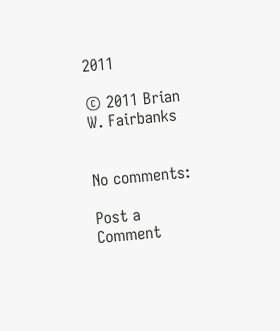2011

© 2011 Brian W. Fairbanks


No comments:

Post a Comment